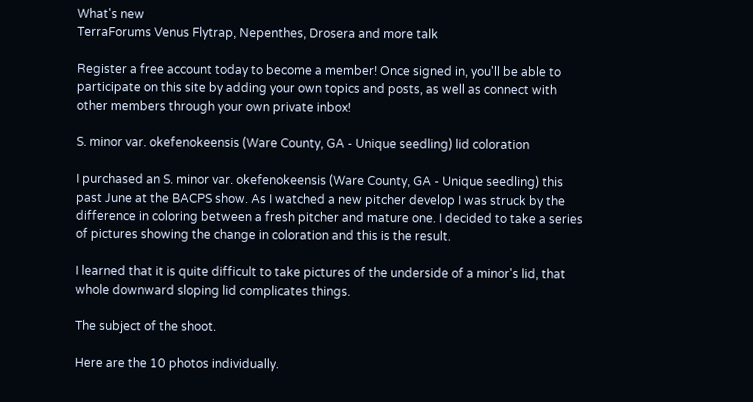What's new
TerraForums Venus Flytrap, Nepenthes, Drosera and more talk

Register a free account today to become a member! Once signed in, you'll be able to participate on this site by adding your own topics and posts, as well as connect with other members through your own private inbox!

S. minor var. okefenokeensis (Ware County, GA - Unique seedling) lid coloration

I purchased an S. minor var. okefenokeensis (Ware County, GA - Unique seedling) this past June at the BACPS show. As I watched a new pitcher develop I was struck by the difference in coloring between a fresh pitcher and mature one. I decided to take a series of pictures showing the change in coloration and this is the result.

I learned that it is quite difficult to take pictures of the underside of a minor's lid, that whole downward sloping lid complicates things.

The subject of the shoot.

Here are the 10 photos individually.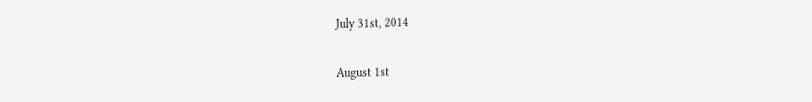July 31st, 2014

August 1st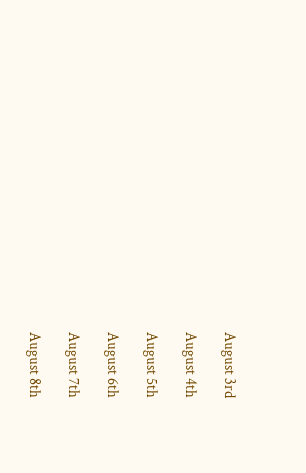August 3rd

August 4th

August 5th

August 6th

August 7th

August 8th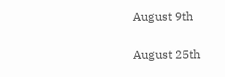August 9th

August 25th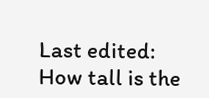Last edited:
How tall is the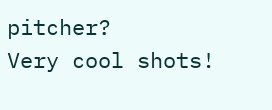pitcher?
Very cool shots!